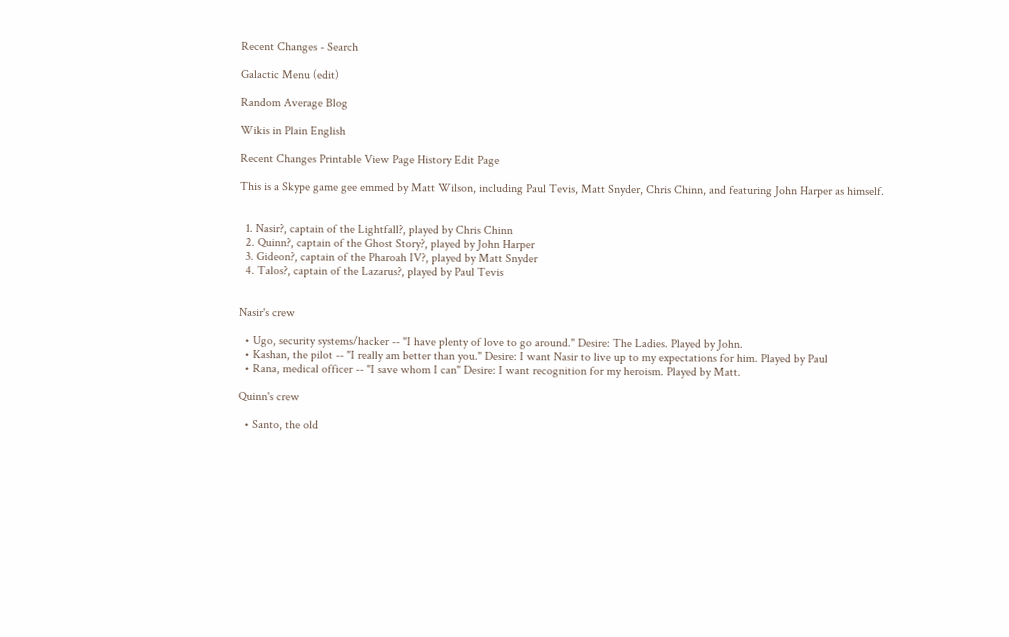Recent Changes - Search

Galactic Menu (edit)

Random Average Blog

Wikis in Plain English

Recent Changes Printable View Page History Edit Page

This is a Skype game gee emmed by Matt Wilson, including Paul Tevis, Matt Snyder, Chris Chinn, and featuring John Harper as himself.


  1. Nasir?, captain of the Lightfall?, played by Chris Chinn
  2. Quinn?, captain of the Ghost Story?, played by John Harper
  3. Gideon?, captain of the Pharoah IV?, played by Matt Snyder
  4. Talos?, captain of the Lazarus?, played by Paul Tevis


Nasir's crew

  • Ugo, security systems/hacker -- "I have plenty of love to go around." Desire: The Ladies. Played by John.
  • Kashan, the pilot -- "I really am better than you." Desire: I want Nasir to live up to my expectations for him. Played by Paul
  • Rana, medical officer -- "I save whom I can" Desire: I want recognition for my heroism. Played by Matt.

Quinn's crew

  • Santo, the old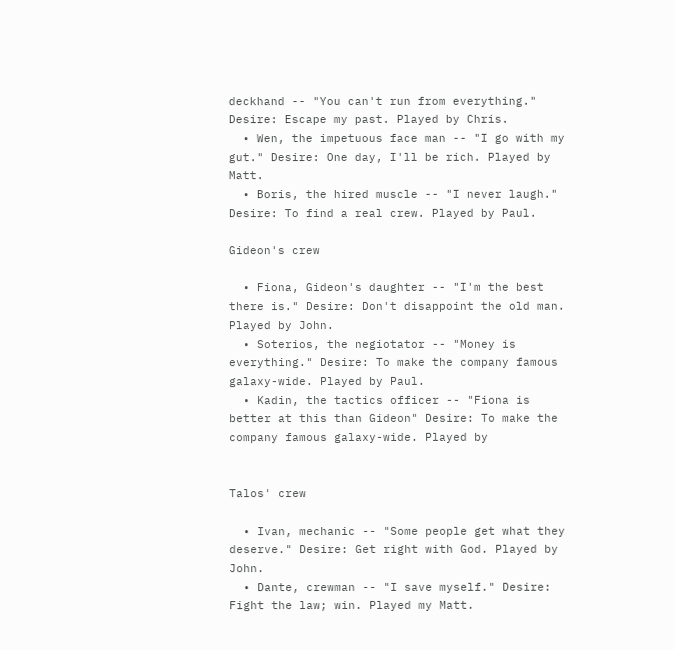deckhand -- "You can't run from everything." Desire: Escape my past. Played by Chris.
  • Wen, the impetuous face man -- "I go with my gut." Desire: One day, I'll be rich. Played by Matt.
  • Boris, the hired muscle -- "I never laugh." Desire: To find a real crew. Played by Paul.

Gideon's crew

  • Fiona, Gideon's daughter -- "I'm the best there is." Desire: Don't disappoint the old man. Played by John.
  • Soterios, the negiotator -- "Money is everything." Desire: To make the company famous galaxy-wide. Played by Paul.
  • Kadin, the tactics officer -- "Fiona is better at this than Gideon" Desire: To make the company famous galaxy-wide. Played by


Talos' crew

  • Ivan, mechanic -- "Some people get what they deserve." Desire: Get right with God. Played by John.
  • Dante, crewman -- "I save myself." Desire: Fight the law; win. Played my Matt.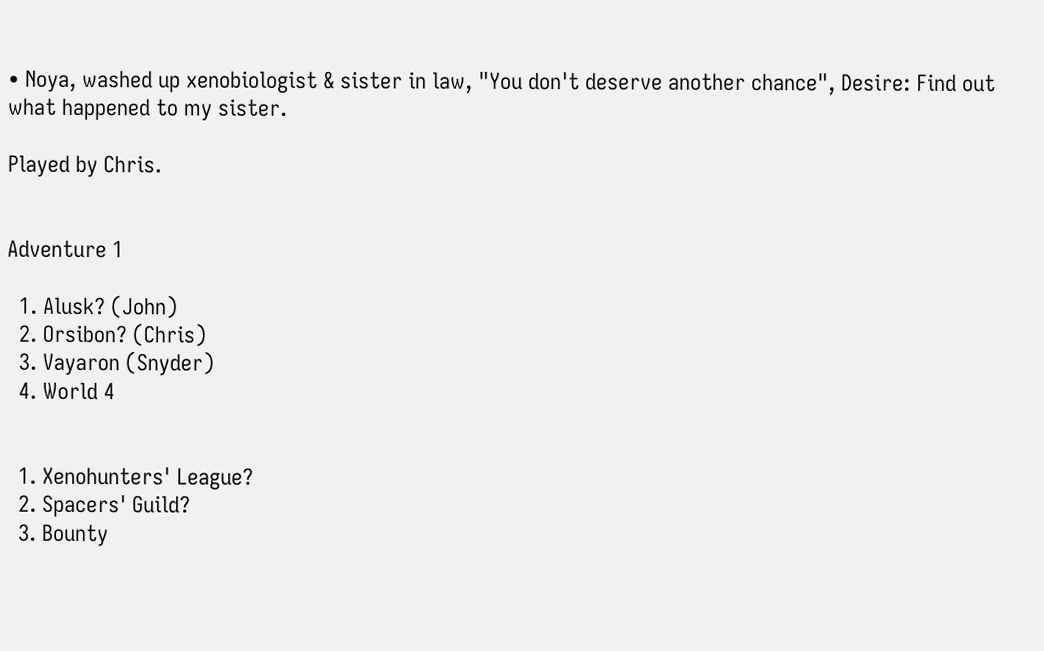• Noya, washed up xenobiologist & sister in law, "You don't deserve another chance", Desire: Find out what happened to my sister.

Played by Chris.


Adventure 1

  1. Alusk? (John)
  2. Orsibon? (Chris)
  3. Vayaron (Snyder)
  4. World 4


  1. Xenohunters' League?
  2. Spacers' Guild?
  3. Bounty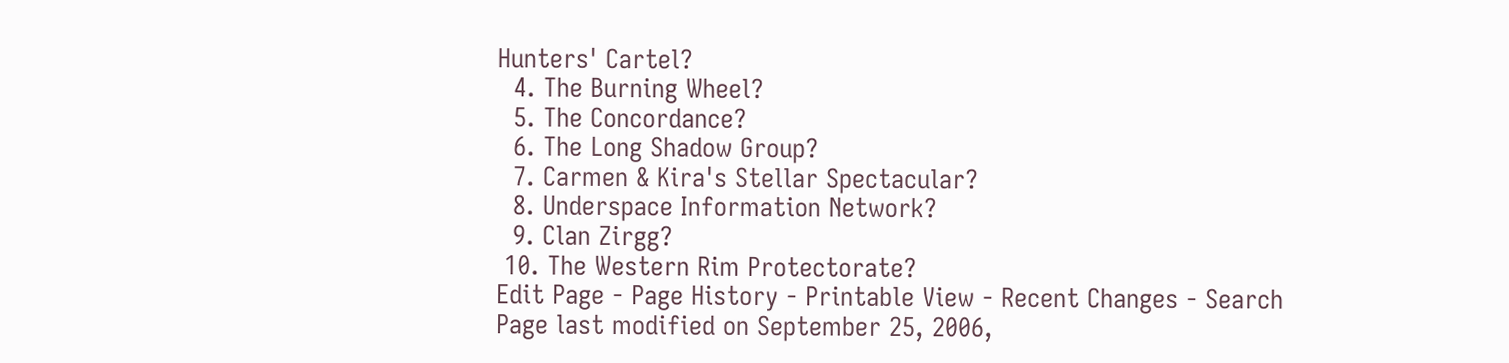Hunters' Cartel?
  4. The Burning Wheel?
  5. The Concordance?
  6. The Long Shadow Group?
  7. Carmen & Kira's Stellar Spectacular?
  8. Underspace Information Network?
  9. Clan Zirgg?
 10. The Western Rim Protectorate?
Edit Page - Page History - Printable View - Recent Changes - Search
Page last modified on September 25, 2006,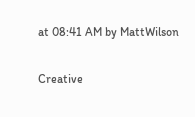at 08:41 AM by MattWilson

Creative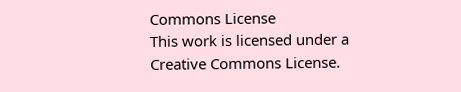Commons License
This work is licensed under a Creative Commons License.